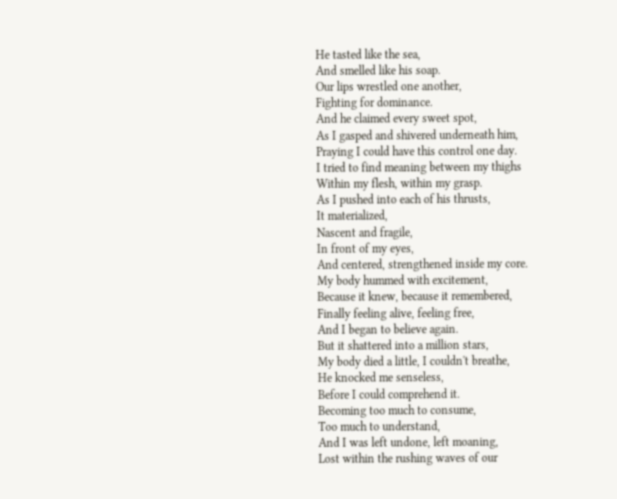He tasted like the sea,
And smelled like his soap.
Our lips wrestled one another,
Fighting for dominance.
And he claimed every sweet spot,
As I gasped and shivered underneath him,
Praying I could have this control one day.
I tried to find meaning between my thighs
Within my flesh, within my grasp.
As I pushed into each of his thrusts,
It materialized,
Nascent and fragile,
In front of my eyes,
And centered, strengthened inside my core.
My body hummed with excitement,
Because it knew, because it remembered,
Finally feeling alive, feeling free,
And I began to believe again.
But it shattered into a million stars,
My body died a little, I couldn't breathe,
He knocked me senseless,
Before I could comprehend it.
Becoming too much to consume,
Too much to understand,
And I was left undone, left moaning,
Lost within the rushing waves of our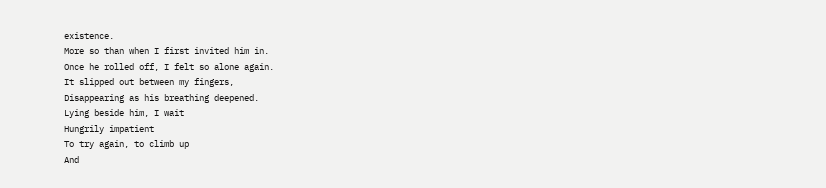existence.
More so than when I first invited him in.
Once he rolled off, I felt so alone again.
It slipped out between my fingers,
Disappearing as his breathing deepened.
Lying beside him, I wait
Hungrily impatient
To try again, to climb up
And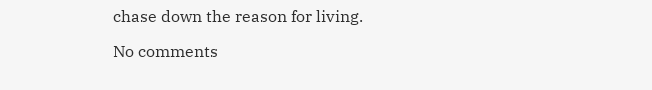chase down the reason for living.

No comments